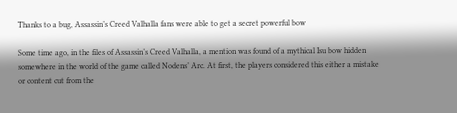Thanks to a bug, Assassin’s Creed Valhalla fans were able to get a secret powerful bow

Some time ago, in the files of Assassin’s Creed Valhalla, a mention was found of a mythical Isu bow hidden somewhere in the world of the game called Nodens’ Arc. At first, the players considered this either a mistake or content cut from the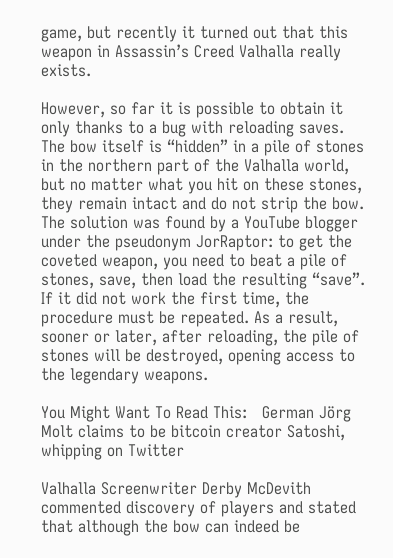game, but recently it turned out that this weapon in Assassin’s Creed Valhalla really exists.

However, so far it is possible to obtain it only thanks to a bug with reloading saves. The bow itself is “hidden” in a pile of stones in the northern part of the Valhalla world, but no matter what you hit on these stones, they remain intact and do not strip the bow. The solution was found by a YouTube blogger under the pseudonym JorRaptor: to get the coveted weapon, you need to beat a pile of stones, save, then load the resulting “save”. If it did not work the first time, the procedure must be repeated. As a result, sooner or later, after reloading, the pile of stones will be destroyed, opening access to the legendary weapons.

You Might Want To Read This:   German Jörg Molt claims to be bitcoin creator Satoshi, whipping on Twitter

Valhalla Screenwriter Derby McDevith commented discovery of players and stated that although the bow can indeed be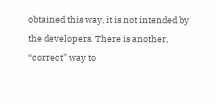obtained this way, it is not intended by the developers. There is another, “correct” way to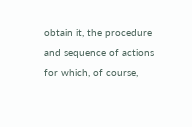obtain it, the procedure and sequence of actions for which, of course,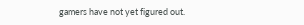gamers have not yet figured out.